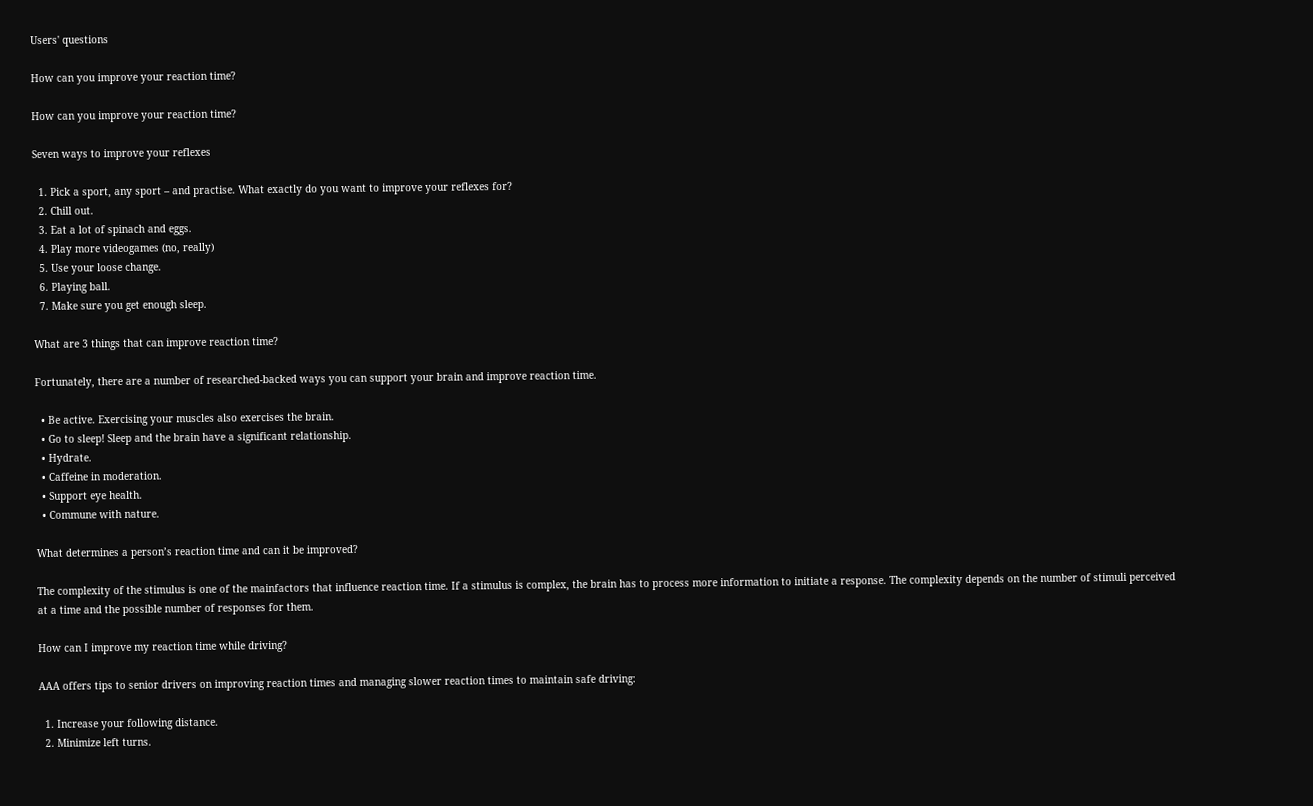Users' questions

How can you improve your reaction time?

How can you improve your reaction time?

Seven ways to improve your reflexes

  1. Pick a sport, any sport – and practise. What exactly do you want to improve your reflexes for?
  2. Chill out.
  3. Eat a lot of spinach and eggs.
  4. Play more videogames (no, really)
  5. Use your loose change.
  6. Playing ball.
  7. Make sure you get enough sleep.

What are 3 things that can improve reaction time?

Fortunately, there are a number of researched-backed ways you can support your brain and improve reaction time.

  • Be active. Exercising your muscles also exercises the brain.
  • Go to sleep! Sleep and the brain have a significant relationship.
  • Hydrate.
  • Caffeine in moderation.
  • Support eye health.
  • Commune with nature.

What determines a person’s reaction time and can it be improved?

The complexity of the stimulus is one of the mainfactors that influence reaction time. If a stimulus is complex, the brain has to process more information to initiate a response. The complexity depends on the number of stimuli perceived at a time and the possible number of responses for them.

How can I improve my reaction time while driving?

AAA offers tips to senior drivers on improving reaction times and managing slower reaction times to maintain safe driving:

  1. Increase your following distance.
  2. Minimize left turns.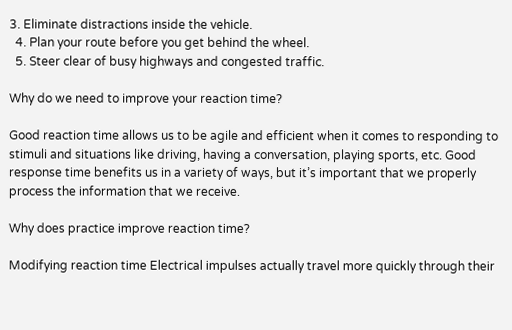3. Eliminate distractions inside the vehicle.
  4. Plan your route before you get behind the wheel.
  5. Steer clear of busy highways and congested traffic.

Why do we need to improve your reaction time?

Good reaction time allows us to be agile and efficient when it comes to responding to stimuli and situations like driving, having a conversation, playing sports, etc. Good response time benefits us in a variety of ways, but it’s important that we properly process the information that we receive.

Why does practice improve reaction time?

Modifying reaction time Electrical impulses actually travel more quickly through their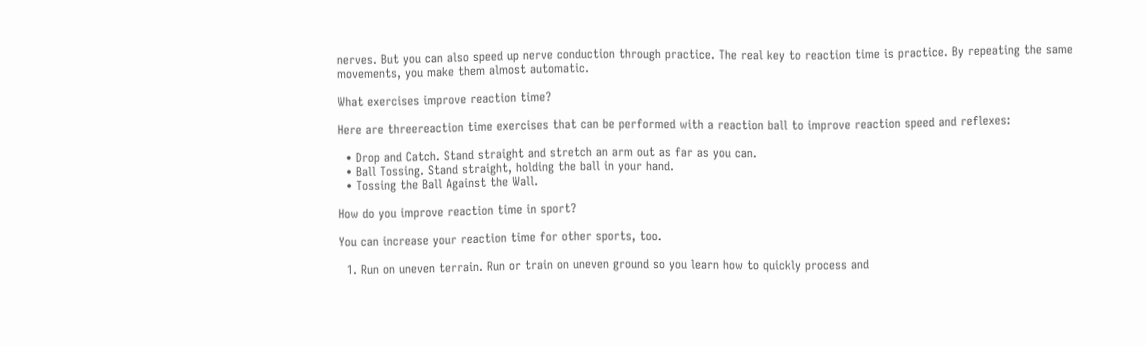nerves. But you can also speed up nerve conduction through practice. The real key to reaction time is practice. By repeating the same movements, you make them almost automatic.

What exercises improve reaction time?

Here are threereaction time exercises that can be performed with a reaction ball to improve reaction speed and reflexes:

  • Drop and Catch. Stand straight and stretch an arm out as far as you can.
  • Ball Tossing. Stand straight, holding the ball in your hand.
  • Tossing the Ball Against the Wall.

How do you improve reaction time in sport?

You can increase your reaction time for other sports, too.

  1. Run on uneven terrain. Run or train on uneven ground so you learn how to quickly process and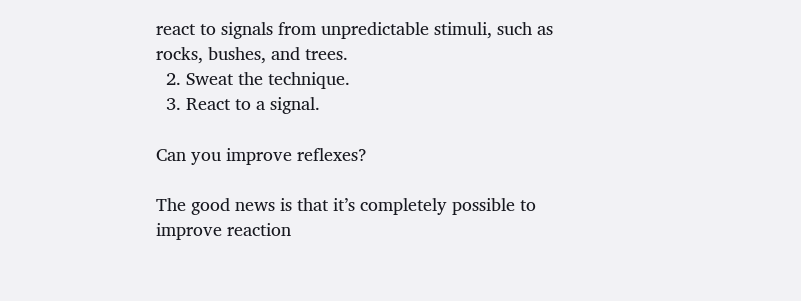react to signals from unpredictable stimuli, such as rocks, bushes, and trees.
  2. Sweat the technique.
  3. React to a signal.

Can you improve reflexes?

The good news is that it’s completely possible to improve reaction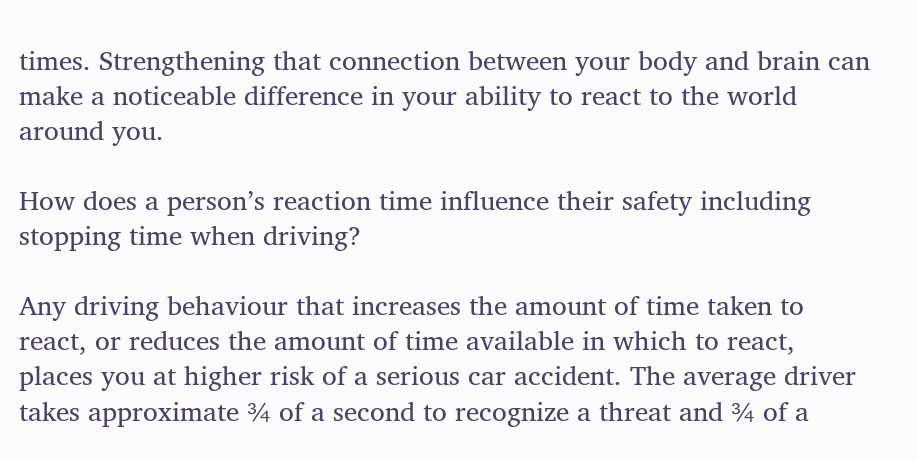times. Strengthening that connection between your body and brain can make a noticeable difference in your ability to react to the world around you.

How does a person’s reaction time influence their safety including stopping time when driving?

Any driving behaviour that increases the amount of time taken to react, or reduces the amount of time available in which to react, places you at higher risk of a serious car accident. The average driver takes approximate ¾ of a second to recognize a threat and ¾ of a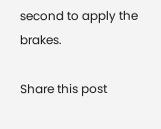second to apply the brakes.

Share this post